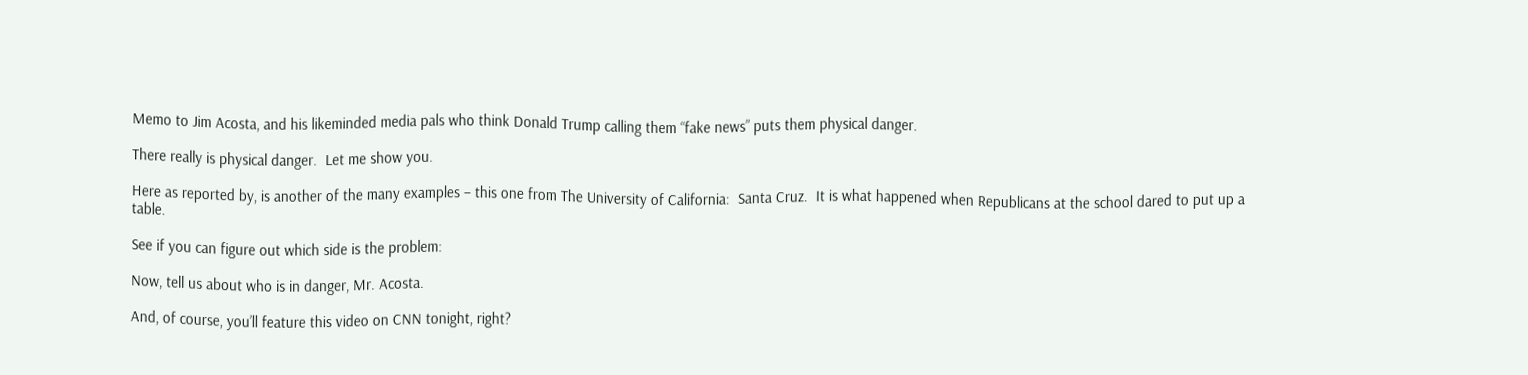Memo to Jim Acosta, and his likeminded media pals who think Donald Trump calling them “fake news” puts them physical danger.

There really is physical danger.  Let me show you.

Here as reported by, is another of the many examples – this one from The University of California:  Santa Cruz.  It is what happened when Republicans at the school dared to put up a table.

See if you can figure out which side is the problem:

Now, tell us about who is in danger, Mr. Acosta.

And, of course, you’ll feature this video on CNN tonight, right?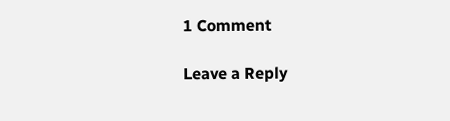1 Comment

Leave a Reply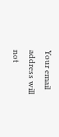Your email address will not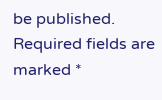be published. Required fields are marked *